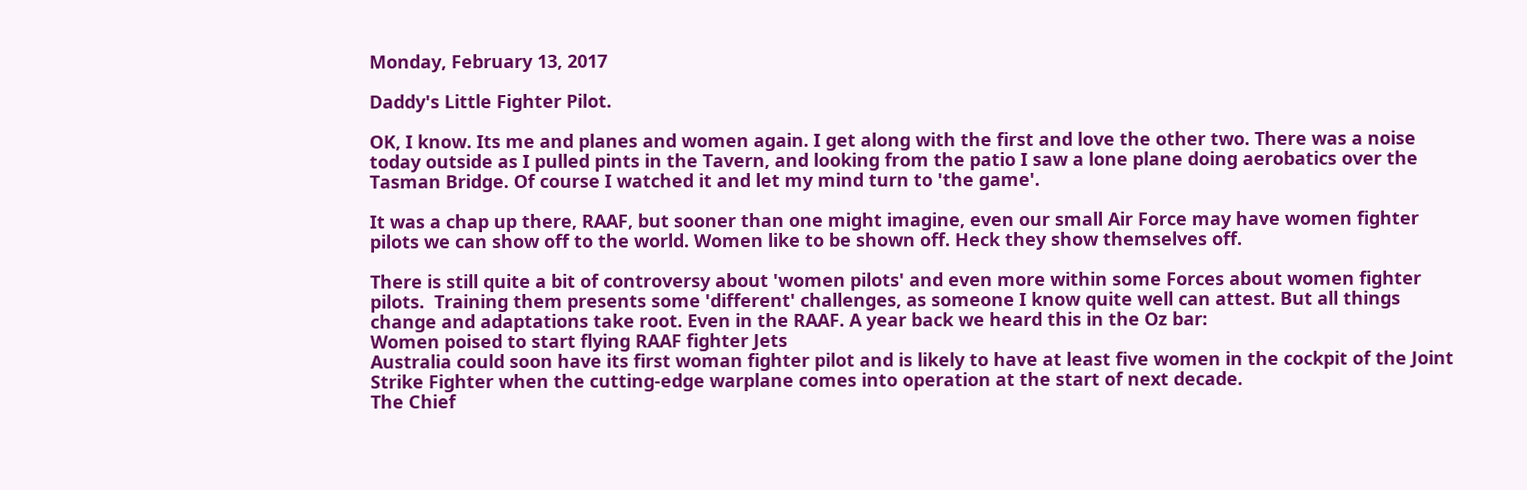Monday, February 13, 2017

Daddy's Little Fighter Pilot.

OK, I know. Its me and planes and women again. I get along with the first and love the other two. There was a noise today outside as I pulled pints in the Tavern, and looking from the patio I saw a lone plane doing aerobatics over the Tasman Bridge. Of course I watched it and let my mind turn to 'the game'.

It was a chap up there, RAAF, but sooner than one might imagine, even our small Air Force may have women fighter pilots we can show off to the world. Women like to be shown off. Heck they show themselves off.

There is still quite a bit of controversy about 'women pilots' and even more within some Forces about women fighter pilots.  Training them presents some 'different' challenges, as someone I know quite well can attest. But all things change and adaptations take root. Even in the RAAF. A year back we heard this in the Oz bar:
Women poised to start flying RAAF fighter Jets
Australia could soon have its first woman fighter pilot and is likely to have at least five women in the cockpit of the Joint Strike Fighter when the cutting-edge warplane comes into operation at the start of next decade.
The Chief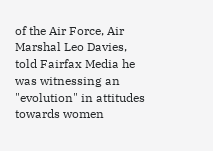of the Air Force, Air Marshal Leo Davies, told Fairfax Media he was witnessing an "evolution" in attitudes towards women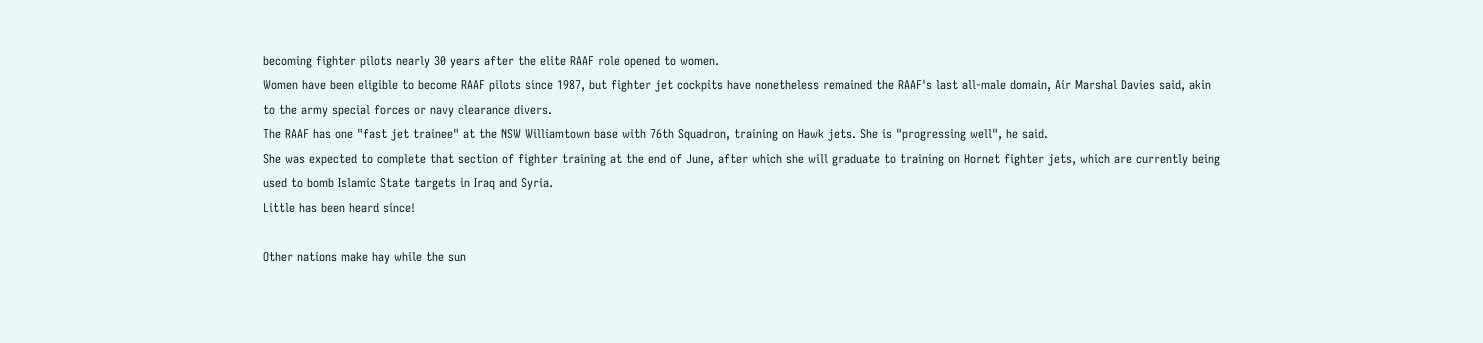becoming fighter pilots nearly 30 years after the elite RAAF role opened to women.
Women have been eligible to become RAAF pilots since 1987, but fighter jet cockpits have nonetheless remained the RAAF's last all-male domain, Air Marshal Davies said, akin to the army special forces or navy clearance divers.
The RAAF has one "fast jet trainee" at the NSW Williamtown base with 76th Squadron, training on Hawk jets. She is "progressing well", he said.
She was expected to complete that section of fighter training at the end of June, after which she will graduate to training on Hornet fighter jets, which are currently being used to bomb Islamic State targets in Iraq and Syria.
Little has been heard since!

Other nations make hay while the sun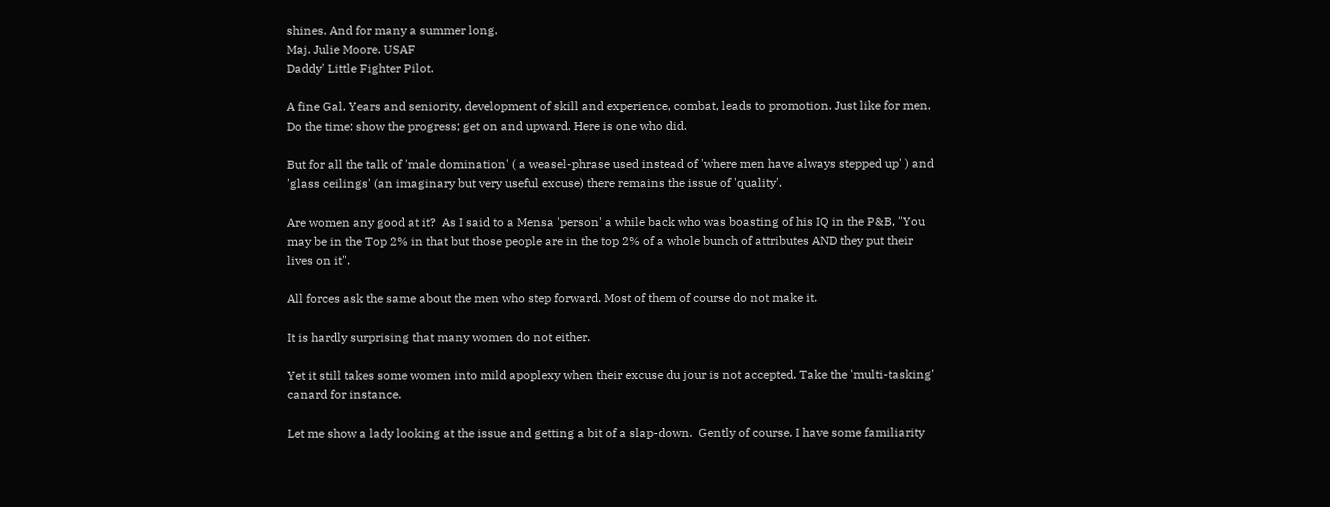shines. And for many a summer long.
Maj. Julie Moore. USAF
Daddy' Little Fighter Pilot.

A fine Gal. Years and seniority, development of skill and experience, combat, leads to promotion. Just like for men.  Do the time: show the progress; get on and upward. Here is one who did.

But for all the talk of 'male domination' ( a weasel-phrase used instead of 'where men have always stepped up' ) and 'glass ceilings' (an imaginary but very useful excuse) there remains the issue of 'quality'.

Are women any good at it?  As I said to a Mensa 'person' a while back who was boasting of his IQ in the P&B, "You may be in the Top 2% in that but those people are in the top 2% of a whole bunch of attributes AND they put their lives on it".

All forces ask the same about the men who step forward. Most of them of course do not make it.

It is hardly surprising that many women do not either.

Yet it still takes some women into mild apoplexy when their excuse du jour is not accepted. Take the 'multi-tasking' canard for instance.

Let me show a lady looking at the issue and getting a bit of a slap-down.  Gently of course. I have some familiarity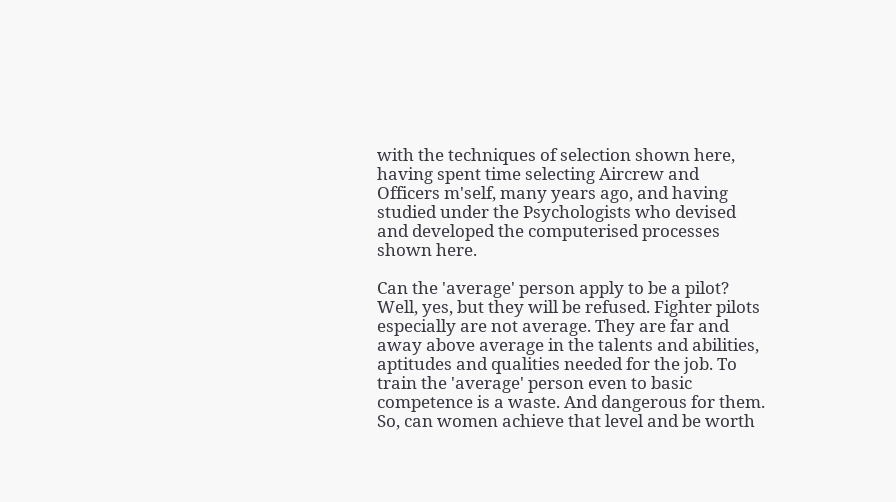with the techniques of selection shown here, having spent time selecting Aircrew and Officers m'self, many years ago, and having studied under the Psychologists who devised and developed the computerised processes shown here.

Can the 'average' person apply to be a pilot? Well, yes, but they will be refused. Fighter pilots especially are not average. They are far and away above average in the talents and abilities, aptitudes and qualities needed for the job. To train the 'average' person even to basic competence is a waste. And dangerous for them. So, can women achieve that level and be worth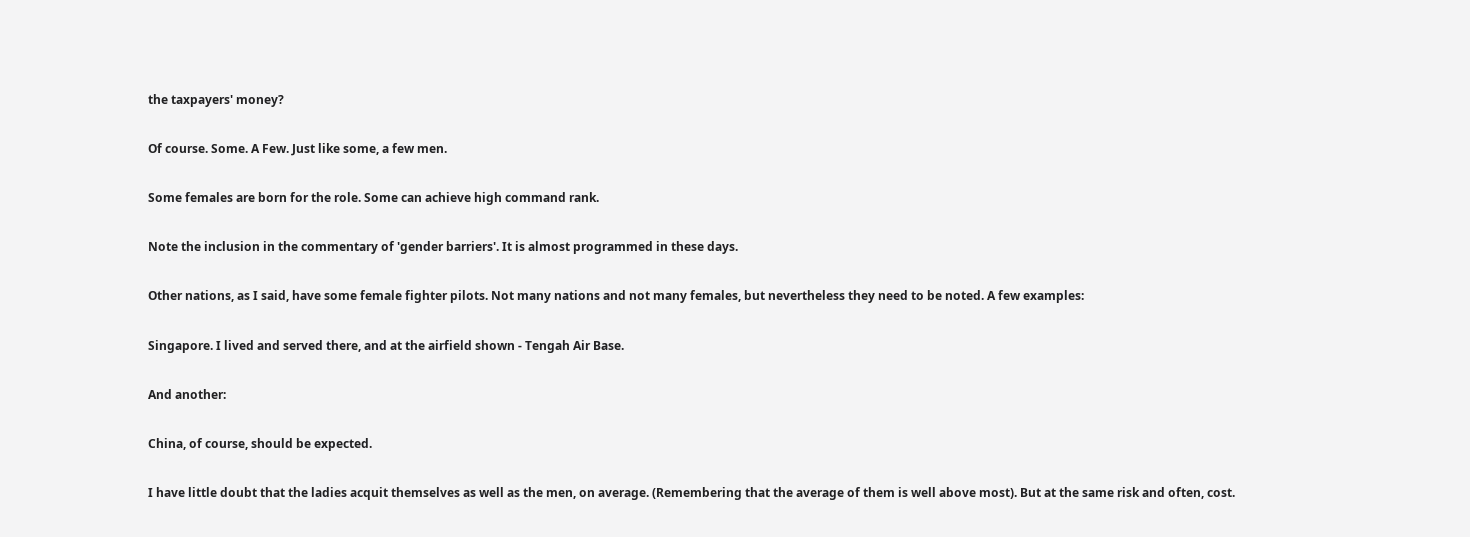the taxpayers' money?

Of course. Some. A Few. Just like some, a few men.

Some females are born for the role. Some can achieve high command rank.

Note the inclusion in the commentary of 'gender barriers'. It is almost programmed in these days.

Other nations, as I said, have some female fighter pilots. Not many nations and not many females, but nevertheless they need to be noted. A few examples:

Singapore. I lived and served there, and at the airfield shown - Tengah Air Base.

And another:

China, of course, should be expected.

I have little doubt that the ladies acquit themselves as well as the men, on average. (Remembering that the average of them is well above most). But at the same risk and often, cost.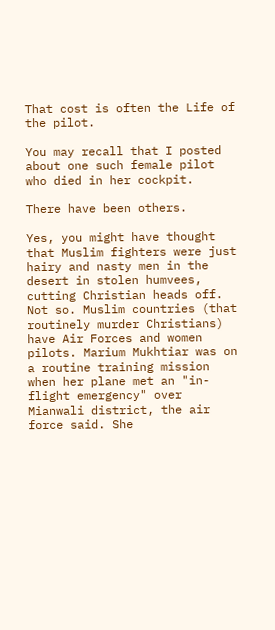That cost is often the Life of the pilot.

You may recall that I posted about one such female pilot who died in her cockpit.

There have been others.

Yes, you might have thought that Muslim fighters were just hairy and nasty men in the desert in stolen humvees, cutting Christian heads off. Not so. Muslim countries (that routinely murder Christians) have Air Forces and women pilots. Marium Mukhtiar was on a routine training mission when her plane met an "in-flight emergency" over Mianwali district, the air force said. She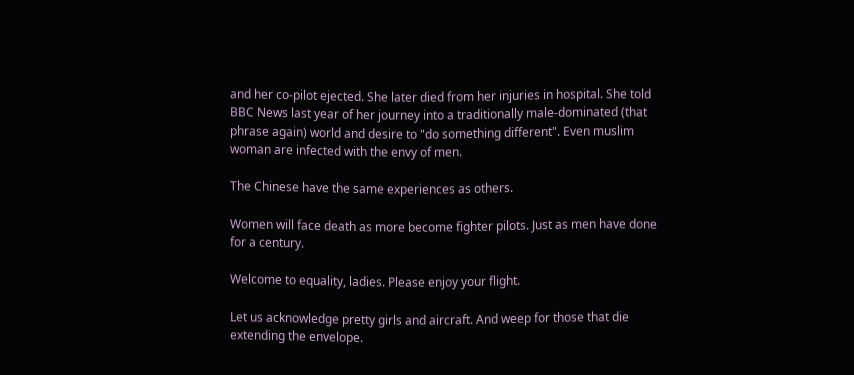and her co-pilot ejected. She later died from her injuries in hospital. She told BBC News last year of her journey into a traditionally male-dominated (that phrase again) world and desire to "do something different". Even muslim woman are infected with the envy of men.

The Chinese have the same experiences as others.

Women will face death as more become fighter pilots. Just as men have done for a century.

Welcome to equality, ladies. Please enjoy your flight.

Let us acknowledge pretty girls and aircraft. And weep for those that die extending the envelope.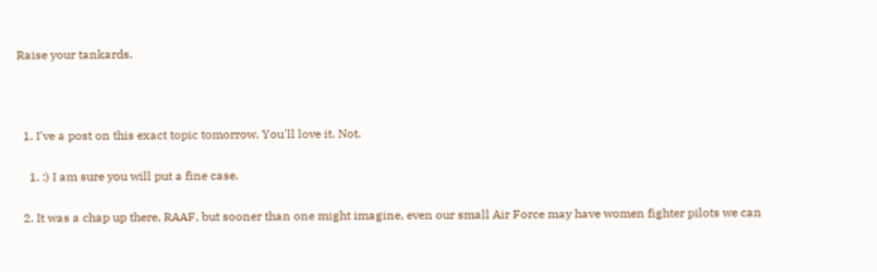Raise your tankards.



  1. I've a post on this exact topic tomorrow. You'll love it. Not.

    1. :) I am sure you will put a fine case.

  2. It was a chap up there, RAAF, but sooner than one might imagine, even our small Air Force may have women fighter pilots we can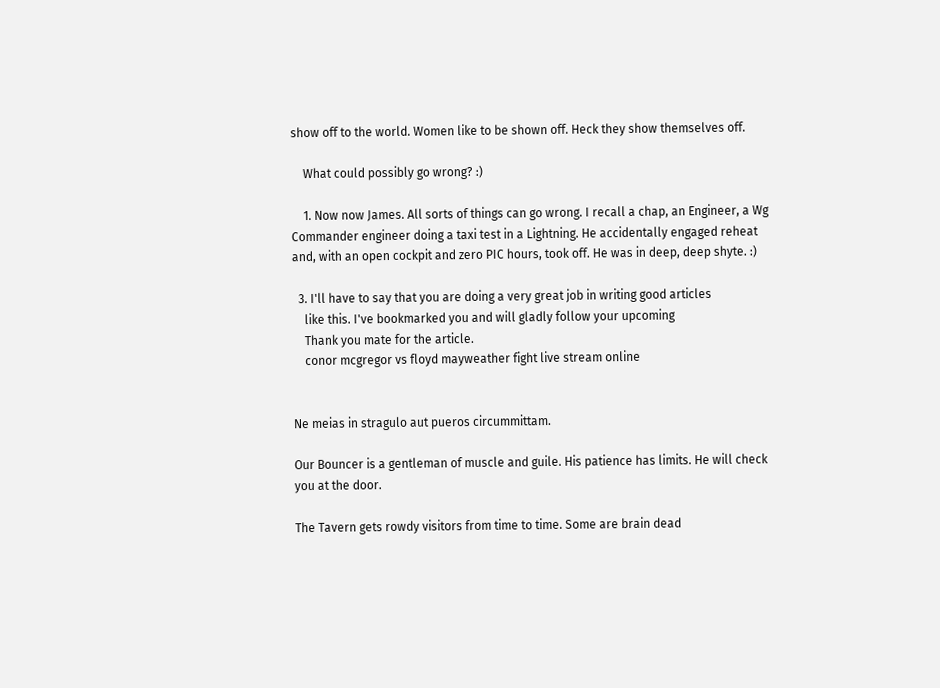show off to the world. Women like to be shown off. Heck they show themselves off.

    What could possibly go wrong? :)

    1. Now now James. All sorts of things can go wrong. I recall a chap, an Engineer, a Wg Commander engineer doing a taxi test in a Lightning. He accidentally engaged reheat and, with an open cockpit and zero PIC hours, took off. He was in deep, deep shyte. :)

  3. I'll have to say that you are doing a very great job in writing good articles
    like this. I've bookmarked you and will gladly follow your upcoming
    Thank you mate for the article.
    conor mcgregor vs floyd mayweather fight live stream online


Ne meias in stragulo aut pueros circummittam.

Our Bouncer is a gentleman of muscle and guile. His patience has limits. He will check you at the door.

The Tavern gets rowdy visitors from time to time. Some are brain dead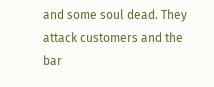and some soul dead. They attack customers and the bar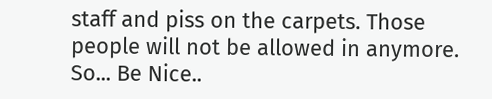staff and piss on the carpets. Those people will not be allowed in anymore. So... Be Nice..